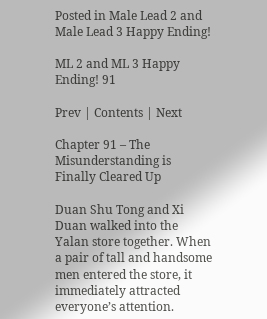Posted in Male Lead 2 and Male Lead 3 Happy Ending!

ML 2 and ML 3 Happy Ending! 91

Prev | Contents | Next

Chapter 91 – The Misunderstanding is Finally Cleared Up

Duan Shu Tong and Xi Duan walked into the Yalan store together. When a pair of tall and handsome men entered the store, it immediately attracted everyone’s attention.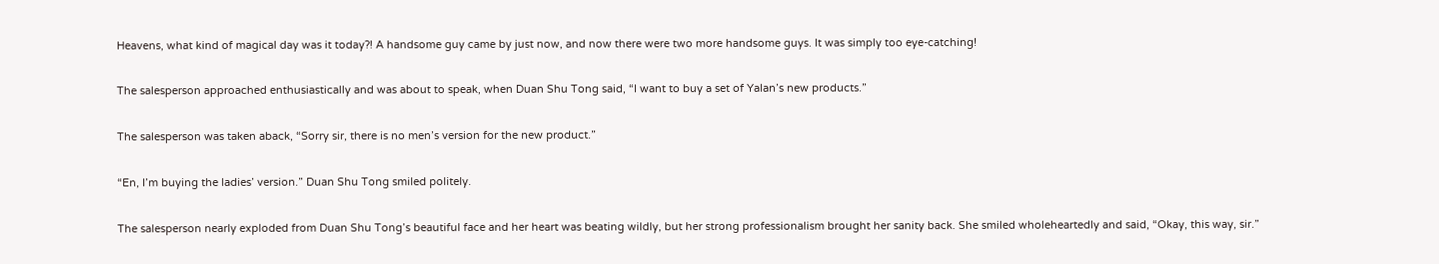Heavens, what kind of magical day was it today?! A handsome guy came by just now, and now there were two more handsome guys. It was simply too eye-catching!

The salesperson approached enthusiastically and was about to speak, when Duan Shu Tong said, “I want to buy a set of Yalan’s new products.”

The salesperson was taken aback, “Sorry sir, there is no men’s version for the new product.”

“En, I’m buying the ladies’ version.” Duan Shu Tong smiled politely.

The salesperson nearly exploded from Duan Shu Tong’s beautiful face and her heart was beating wildly, but her strong professionalism brought her sanity back. She smiled wholeheartedly and said, “Okay, this way, sir.”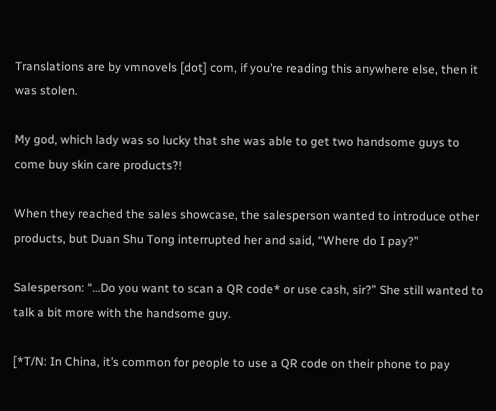Translations are by vmnovels [dot] com, if you’re reading this anywhere else, then it was stolen.

My god, which lady was so lucky that she was able to get two handsome guys to come buy skin care products?!

When they reached the sales showcase, the salesperson wanted to introduce other products, but Duan Shu Tong interrupted her and said, “Where do I pay?”

Salesperson: “…Do you want to scan a QR code* or use cash, sir?” She still wanted to talk a bit more with the handsome guy.

[*T/N: In China, it’s common for people to use a QR code on their phone to pay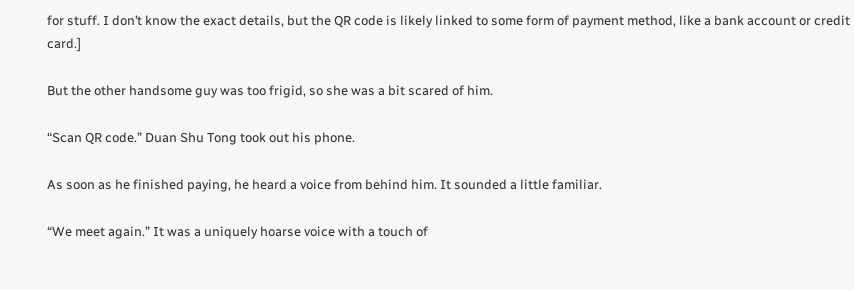for stuff. I don’t know the exact details, but the QR code is likely linked to some form of payment method, like a bank account or credit card.]

But the other handsome guy was too frigid, so she was a bit scared of him.

“Scan QR code.” Duan Shu Tong took out his phone.

As soon as he finished paying, he heard a voice from behind him. It sounded a little familiar.

“We meet again.” It was a uniquely hoarse voice with a touch of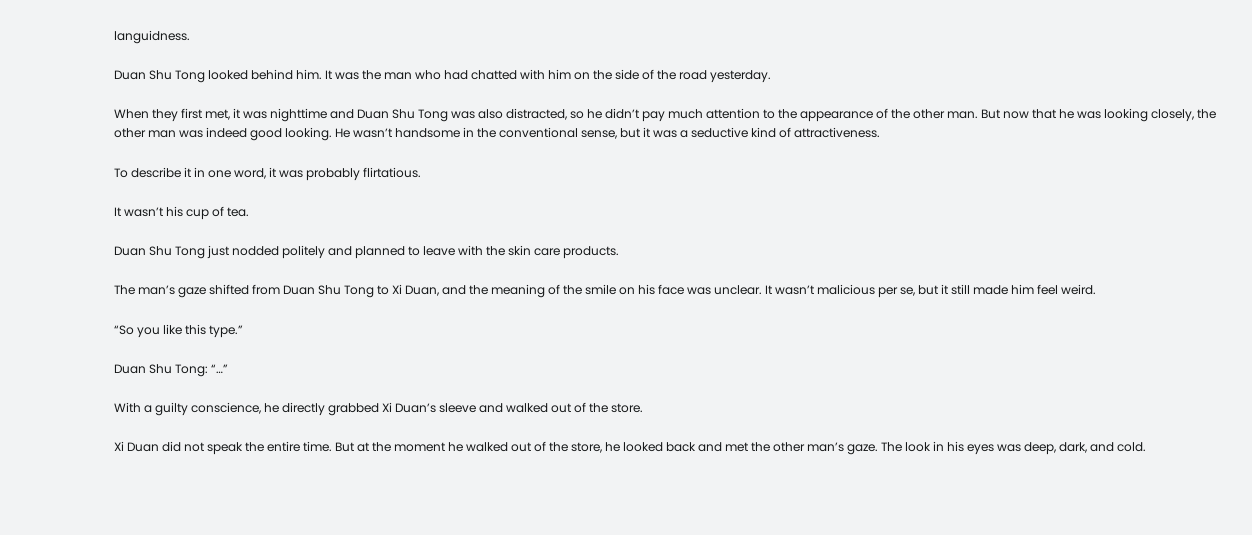languidness.

Duan Shu Tong looked behind him. It was the man who had chatted with him on the side of the road yesterday.

When they first met, it was nighttime and Duan Shu Tong was also distracted, so he didn’t pay much attention to the appearance of the other man. But now that he was looking closely, the other man was indeed good looking. He wasn’t handsome in the conventional sense, but it was a seductive kind of attractiveness.

To describe it in one word, it was probably flirtatious.

It wasn’t his cup of tea.

Duan Shu Tong just nodded politely and planned to leave with the skin care products.

The man’s gaze shifted from Duan Shu Tong to Xi Duan, and the meaning of the smile on his face was unclear. It wasn’t malicious per se, but it still made him feel weird.

“So you like this type.”

Duan Shu Tong: “…”

With a guilty conscience, he directly grabbed Xi Duan’s sleeve and walked out of the store.

Xi Duan did not speak the entire time. But at the moment he walked out of the store, he looked back and met the other man’s gaze. The look in his eyes was deep, dark, and cold.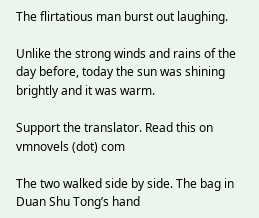The flirtatious man burst out laughing.

Unlike the strong winds and rains of the day before, today the sun was shining brightly and it was warm.

Support the translator. Read this on vmnovels (dot) com

The two walked side by side. The bag in Duan Shu Tong’s hand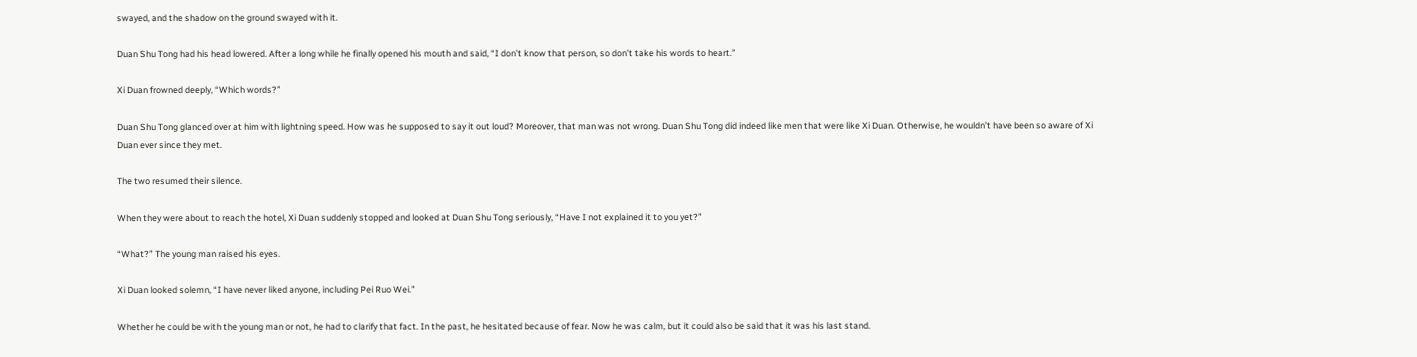swayed, and the shadow on the ground swayed with it.

Duan Shu Tong had his head lowered. After a long while he finally opened his mouth and said, “I don’t know that person, so don’t take his words to heart.”

Xi Duan frowned deeply, “Which words?”

Duan Shu Tong glanced over at him with lightning speed. How was he supposed to say it out loud? Moreover, that man was not wrong. Duan Shu Tong did indeed like men that were like Xi Duan. Otherwise, he wouldn’t have been so aware of Xi Duan ever since they met.

The two resumed their silence.

When they were about to reach the hotel, Xi Duan suddenly stopped and looked at Duan Shu Tong seriously, “Have I not explained it to you yet?”

“What?” The young man raised his eyes.

Xi Duan looked solemn, “I have never liked anyone, including Pei Ruo Wei.”

Whether he could be with the young man or not, he had to clarify that fact. In the past, he hesitated because of fear. Now he was calm, but it could also be said that it was his last stand.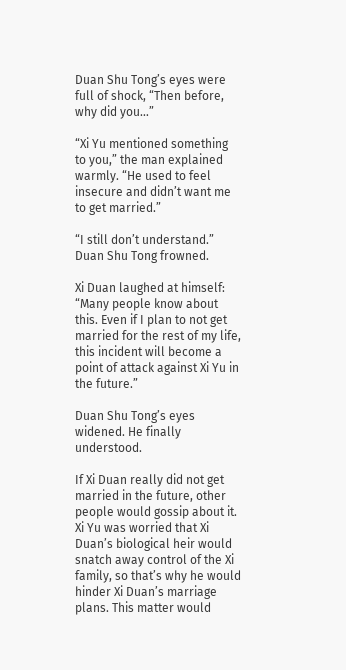Duan Shu Tong’s eyes were full of shock, “Then before, why did you…”

“Xi Yu mentioned something to you,” the man explained warmly. “He used to feel insecure and didn’t want me to get married.”

“I still don’t understand.” Duan Shu Tong frowned.

Xi Duan laughed at himself: “Many people know about this. Even if I plan to not get married for the rest of my life, this incident will become a point of attack against Xi Yu in the future.”

Duan Shu Tong’s eyes widened. He finally understood.

If Xi Duan really did not get married in the future, other people would gossip about it. Xi Yu was worried that Xi Duan’s biological heir would snatch away control of the Xi family, so that’s why he would hinder Xi Duan’s marriage plans. This matter would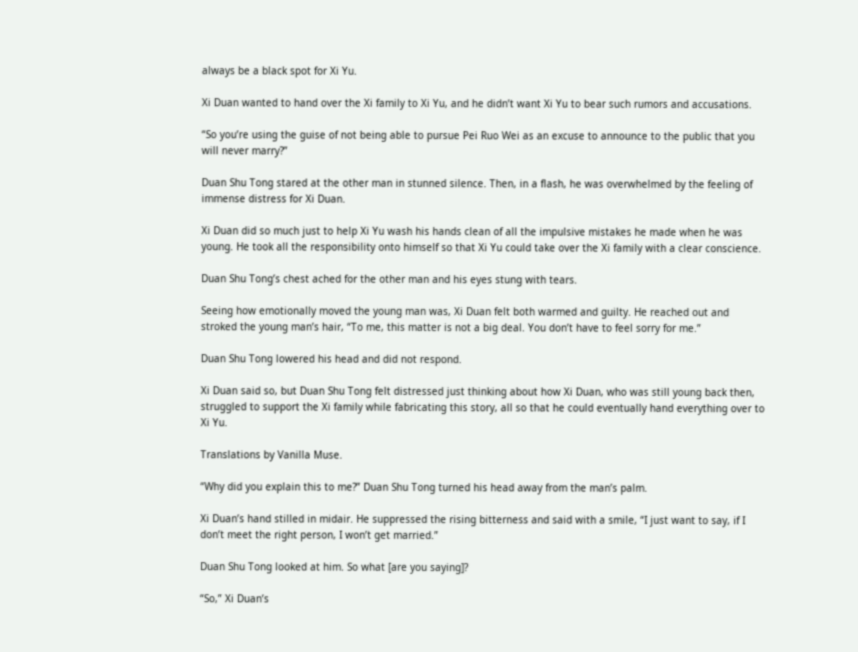always be a black spot for Xi Yu.

Xi Duan wanted to hand over the Xi family to Xi Yu, and he didn’t want Xi Yu to bear such rumors and accusations.

“So you’re using the guise of not being able to pursue Pei Ruo Wei as an excuse to announce to the public that you will never marry?”

Duan Shu Tong stared at the other man in stunned silence. Then, in a flash, he was overwhelmed by the feeling of immense distress for Xi Duan.

Xi Duan did so much just to help Xi Yu wash his hands clean of all the impulsive mistakes he made when he was young. He took all the responsibility onto himself so that Xi Yu could take over the Xi family with a clear conscience.

Duan Shu Tong’s chest ached for the other man and his eyes stung with tears.

Seeing how emotionally moved the young man was, Xi Duan felt both warmed and guilty. He reached out and stroked the young man’s hair, “To me, this matter is not a big deal. You don’t have to feel sorry for me.”

Duan Shu Tong lowered his head and did not respond.

Xi Duan said so, but Duan Shu Tong felt distressed just thinking about how Xi Duan, who was still young back then, struggled to support the Xi family while fabricating this story, all so that he could eventually hand everything over to Xi Yu.

Translations by Vanilla Muse.

“Why did you explain this to me?” Duan Shu Tong turned his head away from the man’s palm.

Xi Duan’s hand stilled in midair. He suppressed the rising bitterness and said with a smile, “I just want to say, if I don’t meet the right person, I won’t get married.”

Duan Shu Tong looked at him. So what [are you saying]?

“So,” Xi Duan’s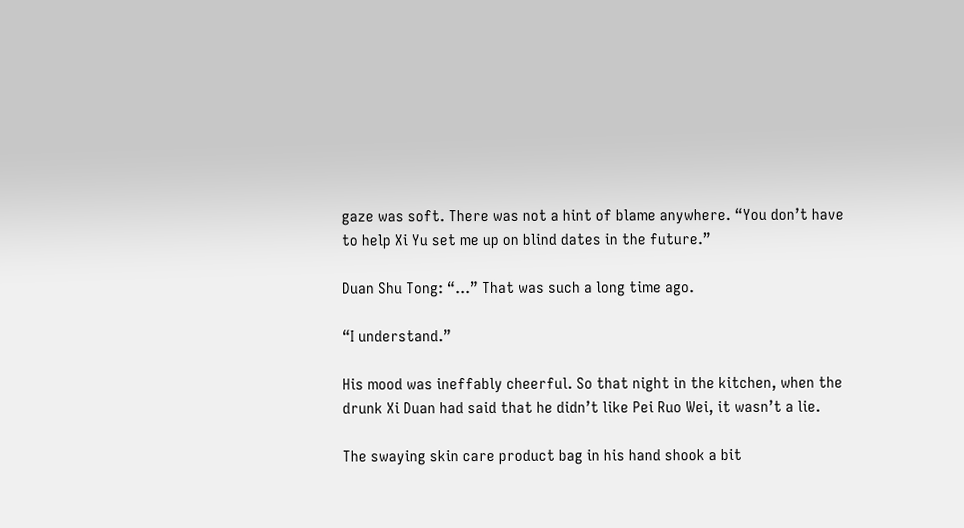gaze was soft. There was not a hint of blame anywhere. “You don’t have to help Xi Yu set me up on blind dates in the future.”

Duan Shu Tong: “…” That was such a long time ago.

“I understand.”

His mood was ineffably cheerful. So that night in the kitchen, when the drunk Xi Duan had said that he didn’t like Pei Ruo Wei, it wasn’t a lie.

The swaying skin care product bag in his hand shook a bit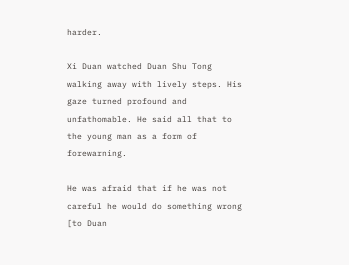harder.

Xi Duan watched Duan Shu Tong walking away with lively steps. His gaze turned profound and unfathomable. He said all that to the young man as a form of forewarning.

He was afraid that if he was not careful he would do something wrong [to Duan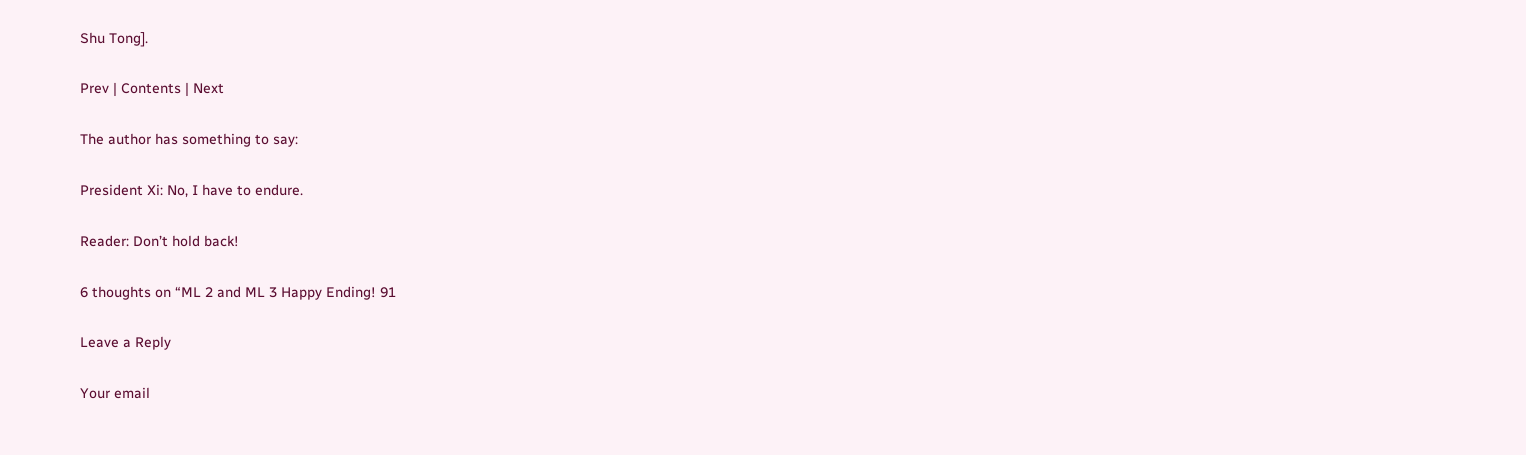Shu Tong].

Prev | Contents | Next

The author has something to say:

President Xi: No, I have to endure.

Reader: Don’t hold back!

6 thoughts on “ML 2 and ML 3 Happy Ending! 91

Leave a Reply

Your email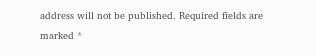address will not be published. Required fields are marked *